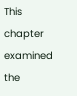This chapter examined the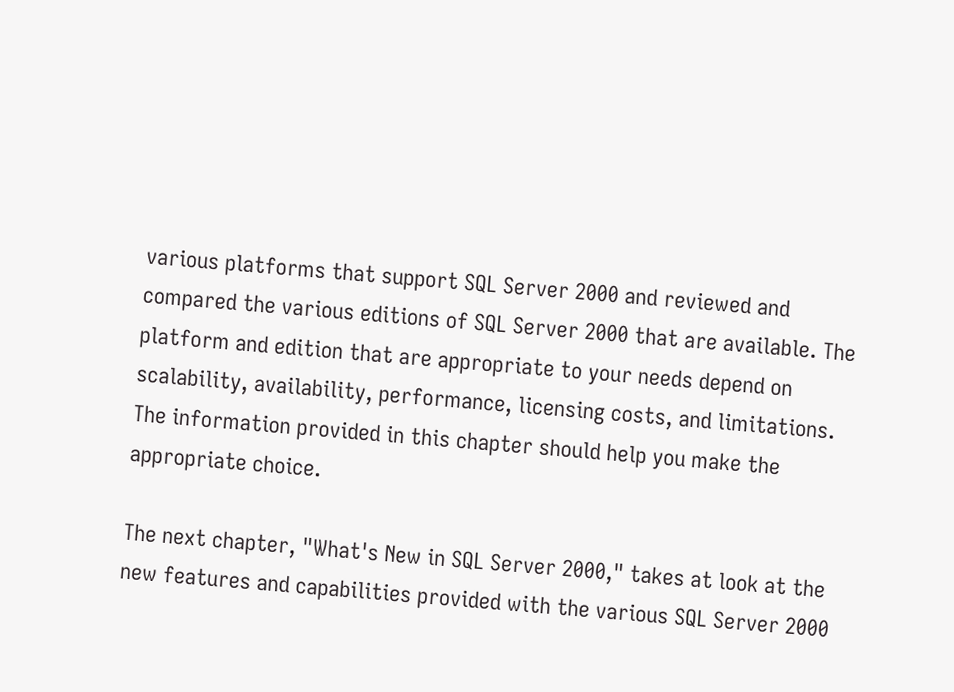various platforms that support SQL Server 2000 and reviewed and compared the various editions of SQL Server 2000 that are available. The platform and edition that are appropriate to your needs depend on scalability, availability, performance, licensing costs, and limitations. The information provided in this chapter should help you make the appropriate choice.

The next chapter, "What's New in SQL Server 2000," takes at look at the new features and capabilities provided with the various SQL Server 2000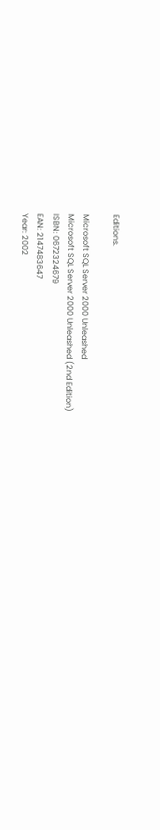Editions.

Microsoft SQL Server 2000 Unleashed
Microsoft SQL Server 2000 Unleashed (2nd Edition)
ISBN: 0672324679
EAN: 2147483647
Year: 2002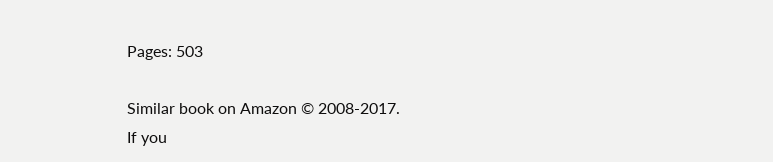Pages: 503

Similar book on Amazon © 2008-2017.
If you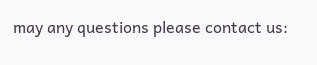may any questions please contact us: